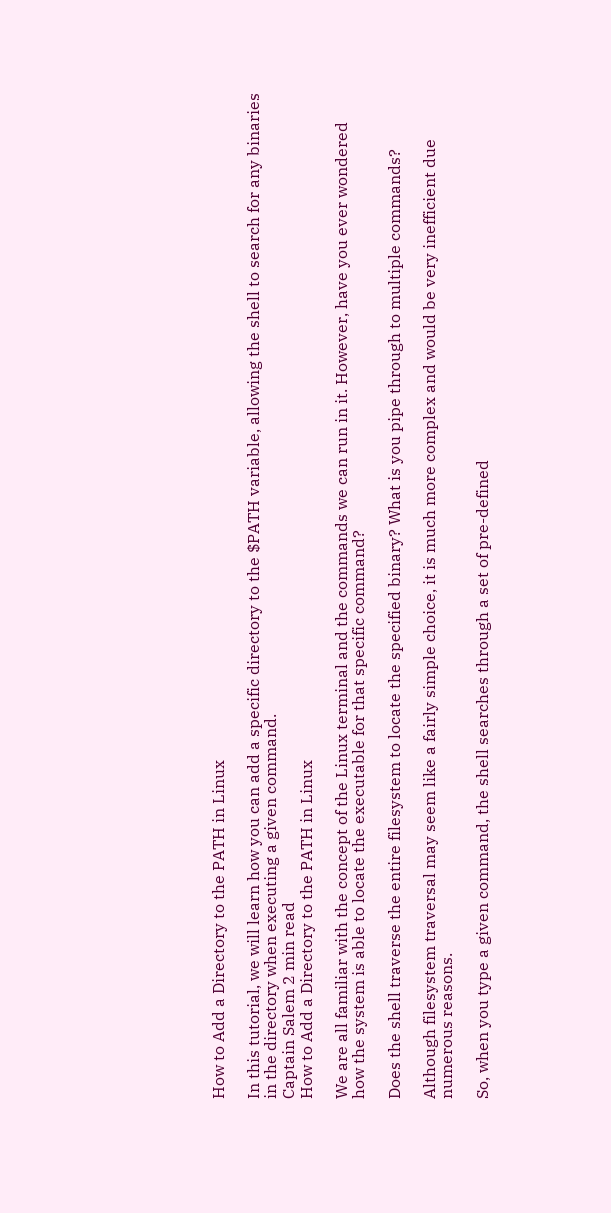How to Add a Directory to the PATH in Linux

In this tutorial, we will learn how you can add a specific directory to the $PATH variable, allowing the shell to search for any binaries in the directory when executing a given command.
Captain Salem 2 min read
How to Add a Directory to the PATH in Linux

We are all familiar with the concept of the Linux terminal and the commands we can run in it. However, have you ever wondered how the system is able to locate the executable for that specific command?

Does the shell traverse the entire filesystem to locate the specified binary? What is you pipe through to multiple commands?

Although filesystem traversal may seem like a fairly simple choice, it is much more complex and would be very inefficient due numerous reasons.

So, when you type a given command, the shell searches through a set of pre-defined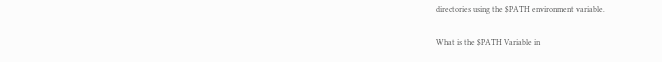directories using the $PATH environment variable.

What is the $PATH Variable in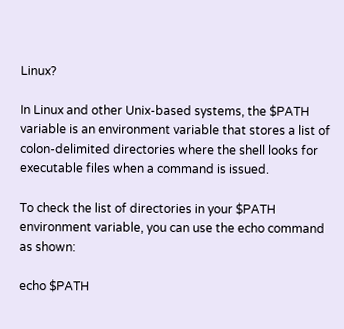Linux?

In Linux and other Unix-based systems, the $PATH variable is an environment variable that stores a list of colon-delimited directories where the shell looks for executable files when a command is issued.

To check the list of directories in your $PATH environment variable, you can use the echo command as shown:

echo $PATH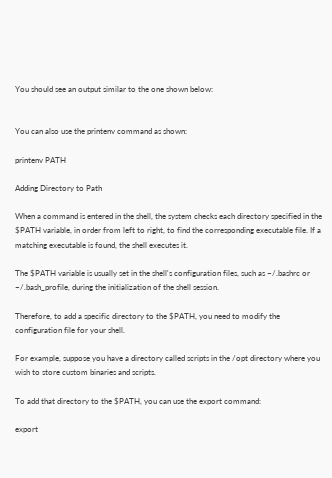You should see an output similar to the one shown below:


You can also use the printenv command as shown:

printenv PATH

Adding Directory to Path

When a command is entered in the shell, the system checks each directory specified in the $PATH variable, in order from left to right, to find the corresponding executable file. If a matching executable is found, the shell executes it.

The $PATH variable is usually set in the shell's configuration files, such as ~/.bashrc or ~/.bash_profile, during the initialization of the shell session.

Therefore, to add a specific directory to the $PATH, you need to modify the configuration file for your shell.

For example, suppose you have a directory called scripts in the /opt directory where you wish to store custom binaries and scripts.

To add that directory to the $PATH, you can use the export command:

export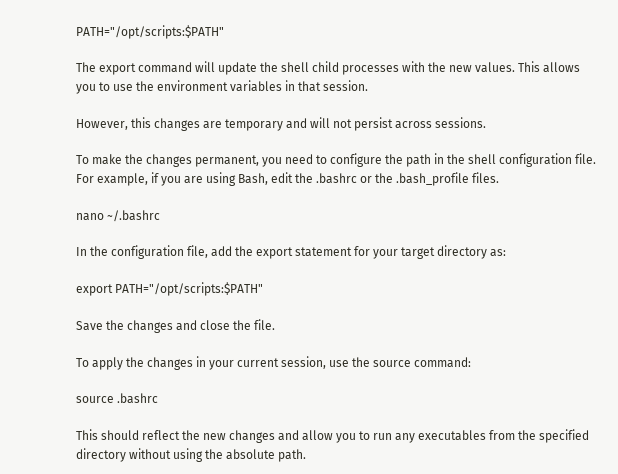PATH="/opt/scripts:$PATH"

The export command will update the shell child processes with the new values. This allows you to use the environment variables in that session.

However, this changes are temporary and will not persist across sessions.

To make the changes permanent, you need to configure the path in the shell configuration file. For example, if you are using Bash, edit the .bashrc or the .bash_profile files.

nano ~/.bashrc

In the configuration file, add the export statement for your target directory as:

export PATH="/opt/scripts:$PATH"

Save the changes and close the file.

To apply the changes in your current session, use the source command:

source .bashrc

This should reflect the new changes and allow you to run any executables from the specified directory without using the absolute path.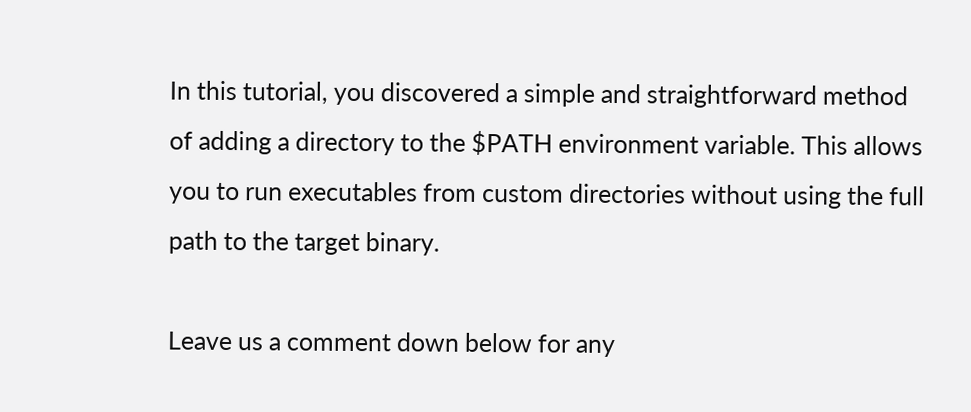In this tutorial, you discovered a simple and straightforward method of adding a directory to the $PATH environment variable. This allows you to run executables from custom directories without using the full path to the target binary.

Leave us a comment down below for any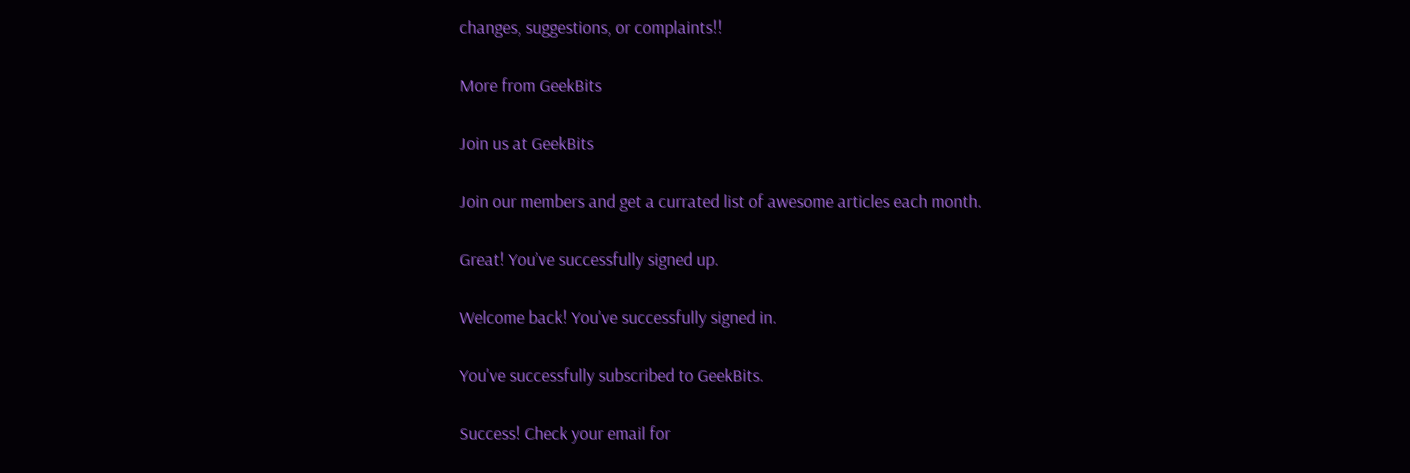changes, suggestions, or complaints!!

More from GeekBits

Join us at GeekBits

Join our members and get a currated list of awesome articles each month.

Great! You’ve successfully signed up.

Welcome back! You've successfully signed in.

You've successfully subscribed to GeekBits.

Success! Check your email for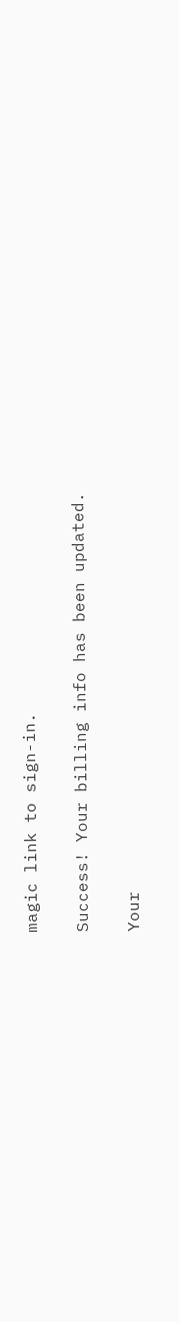magic link to sign-in.

Success! Your billing info has been updated.

Your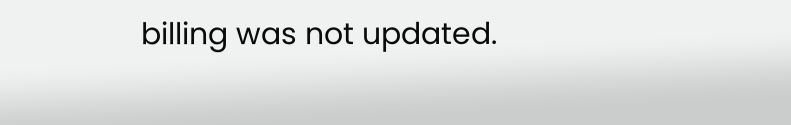billing was not updated.